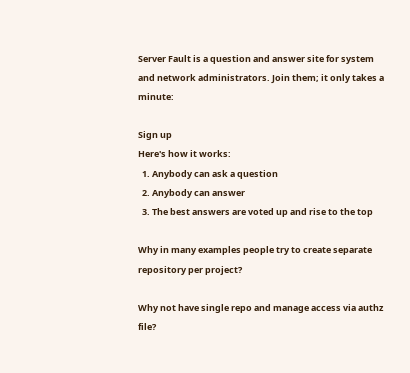Server Fault is a question and answer site for system and network administrators. Join them; it only takes a minute:

Sign up
Here's how it works:
  1. Anybody can ask a question
  2. Anybody can answer
  3. The best answers are voted up and rise to the top

Why in many examples people try to create separate repository per project?

Why not have single repo and manage access via authz file?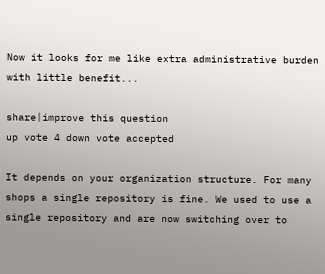Now it looks for me like extra administrative burden with little benefit...

share|improve this question
up vote 4 down vote accepted

It depends on your organization structure. For many shops a single repository is fine. We used to use a single repository and are now switching over to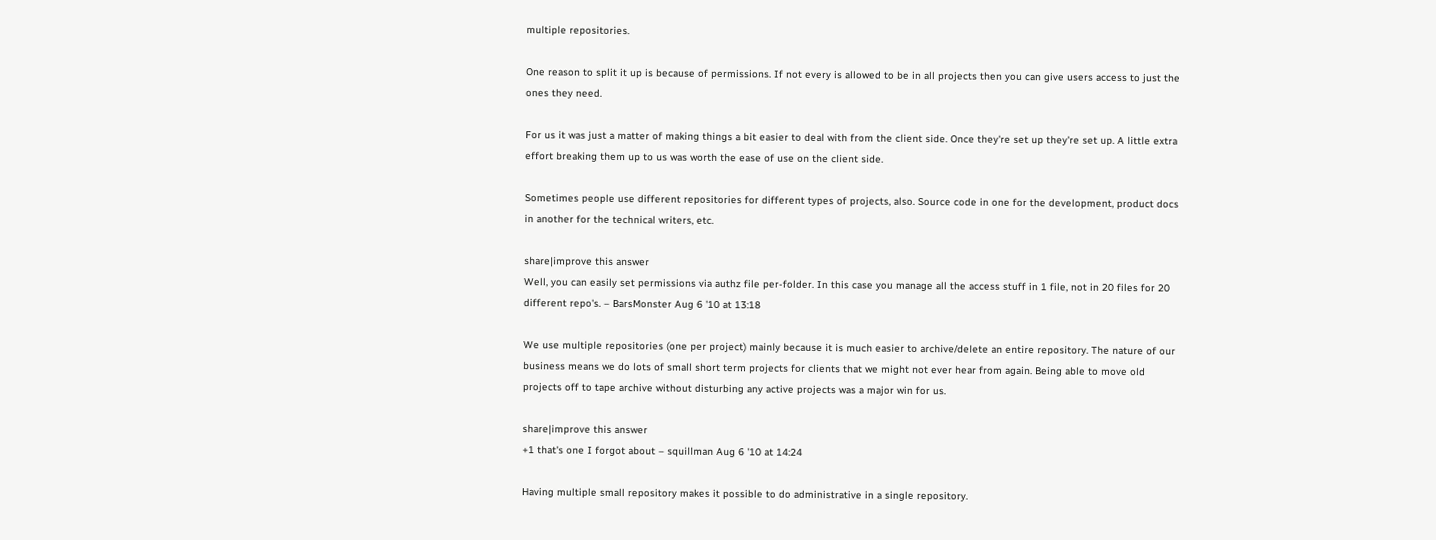multiple repositories.

One reason to split it up is because of permissions. If not every is allowed to be in all projects then you can give users access to just the ones they need.

For us it was just a matter of making things a bit easier to deal with from the client side. Once they're set up they're set up. A little extra effort breaking them up to us was worth the ease of use on the client side.

Sometimes people use different repositories for different types of projects, also. Source code in one for the development, product docs in another for the technical writers, etc.

share|improve this answer
Well, you can easily set permissions via authz file per-folder. In this case you manage all the access stuff in 1 file, not in 20 files for 20 different repo's. – BarsMonster Aug 6 '10 at 13:18

We use multiple repositories (one per project) mainly because it is much easier to archive/delete an entire repository. The nature of our business means we do lots of small short term projects for clients that we might not ever hear from again. Being able to move old projects off to tape archive without disturbing any active projects was a major win for us.

share|improve this answer
+1 that's one I forgot about – squillman Aug 6 '10 at 14:24

Having multiple small repository makes it possible to do administrative in a single repository.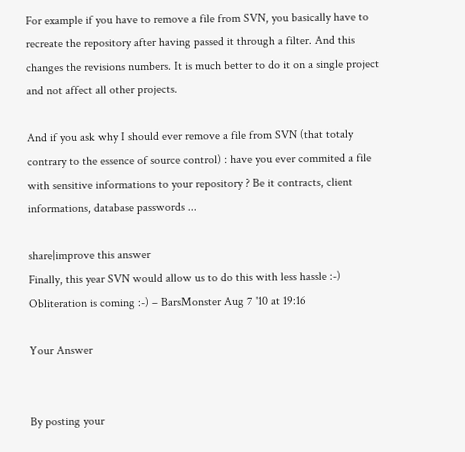For example if you have to remove a file from SVN, you basically have to recreate the repository after having passed it through a filter. And this changes the revisions numbers. It is much better to do it on a single project and not affect all other projects.

And if you ask why I should ever remove a file from SVN (that totaly contrary to the essence of source control) : have you ever commited a file with sensitive informations to your repository ? Be it contracts, client informations, database passwords ...

share|improve this answer
Finally, this year SVN would allow us to do this with less hassle :-) Obliteration is coming :-) – BarsMonster Aug 7 '10 at 19:16

Your Answer


By posting your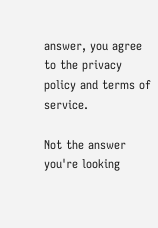answer, you agree to the privacy policy and terms of service.

Not the answer you're looking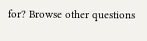for? Browse other questions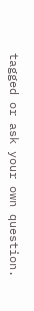tagged or ask your own question.